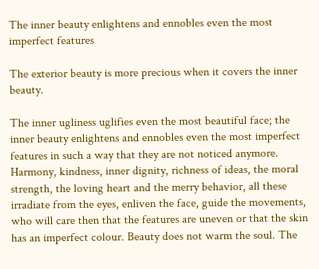The inner beauty enlightens and ennobles even the most imperfect features

The exterior beauty is more precious when it covers the inner beauty.

The inner ugliness uglifies even the most beautiful face; the inner beauty enlightens and ennobles even the most imperfect features in such a way that they are not noticed anymore. Harmony, kindness, inner dignity, richness of ideas, the moral strength, the loving heart and the merry behavior, all these irradiate from the eyes, enliven the face, guide the movements, who will care then that the features are uneven or that the skin has an imperfect colour. Beauty does not warm the soul. The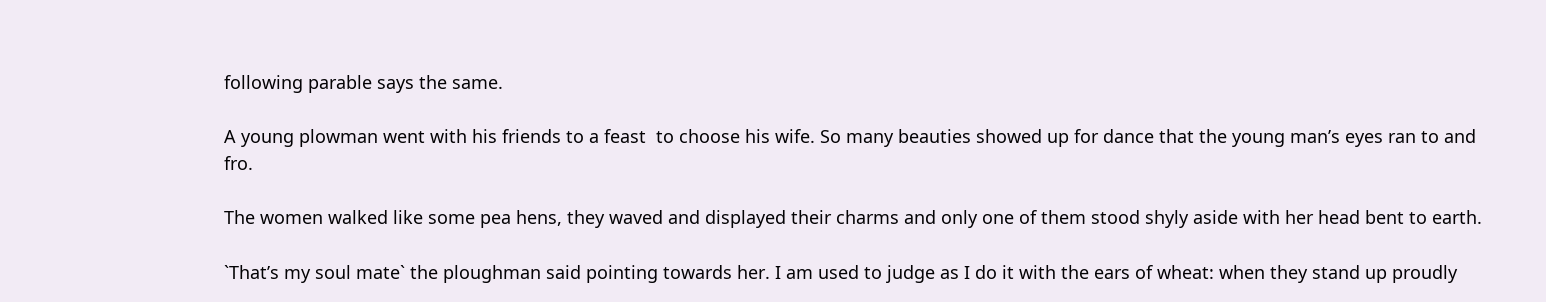following parable says the same.

A young plowman went with his friends to a feast  to choose his wife. So many beauties showed up for dance that the young man’s eyes ran to and fro.

The women walked like some pea hens, they waved and displayed their charms and only one of them stood shyly aside with her head bent to earth.

`That’s my soul mate` the ploughman said pointing towards her. I am used to judge as I do it with the ears of wheat: when they stand up proudly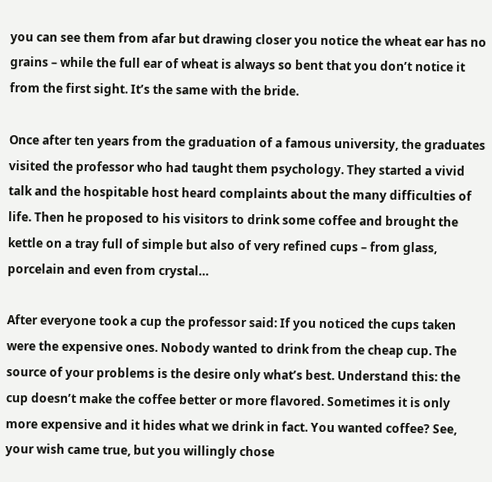you can see them from afar but drawing closer you notice the wheat ear has no grains – while the full ear of wheat is always so bent that you don’t notice it from the first sight. It’s the same with the bride.

Once after ten years from the graduation of a famous university, the graduates visited the professor who had taught them psychology. They started a vivid talk and the hospitable host heard complaints about the many difficulties of life. Then he proposed to his visitors to drink some coffee and brought the kettle on a tray full of simple but also of very refined cups – from glass, porcelain and even from crystal…

After everyone took a cup the professor said: If you noticed the cups taken were the expensive ones. Nobody wanted to drink from the cheap cup. The source of your problems is the desire only what’s best. Understand this: the cup doesn’t make the coffee better or more flavored. Sometimes it is only more expensive and it hides what we drink in fact. You wanted coffee? See, your wish came true, but you willingly chose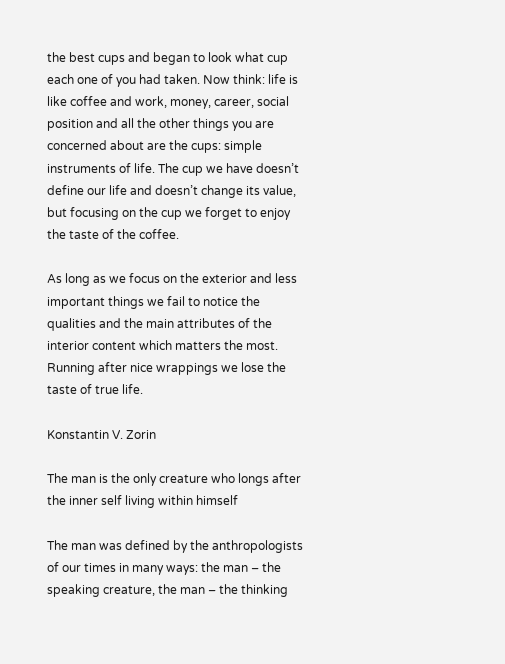the best cups and began to look what cup each one of you had taken. Now think: life is like coffee and work, money, career, social position and all the other things you are concerned about are the cups: simple instruments of life. The cup we have doesn’t define our life and doesn’t change its value, but focusing on the cup we forget to enjoy the taste of the coffee.

As long as we focus on the exterior and less important things we fail to notice the qualities and the main attributes of the interior content which matters the most. Running after nice wrappings we lose the taste of true life.

Konstantin V. Zorin

The man is the only creature who longs after the inner self living within himself

The man was defined by the anthropologists of our times in many ways: the man – the speaking creature, the man – the thinking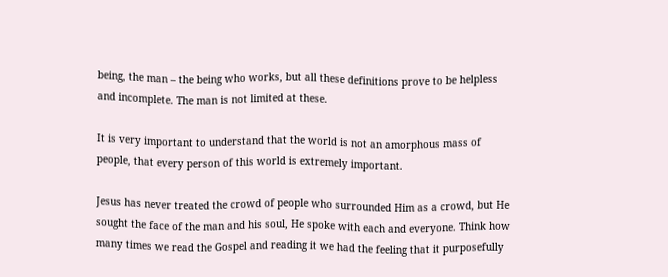being, the man – the being who works, but all these definitions prove to be helpless and incomplete. The man is not limited at these.

It is very important to understand that the world is not an amorphous mass of people, that every person of this world is extremely important.

Jesus has never treated the crowd of people who surrounded Him as a crowd, but He sought the face of the man and his soul, He spoke with each and everyone. Think how many times we read the Gospel and reading it we had the feeling that it purposefully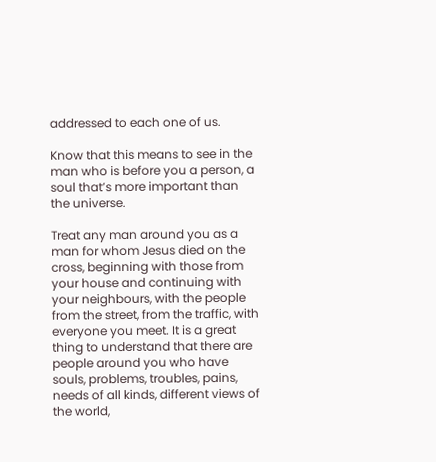addressed to each one of us.

Know that this means to see in the man who is before you a person, a soul that’s more important than the universe.

Treat any man around you as a man for whom Jesus died on the cross, beginning with those from your house and continuing with your neighbours, with the people from the street, from the traffic, with everyone you meet. It is a great thing to understand that there are people around you who have souls, problems, troubles, pains, needs of all kinds, different views of the world,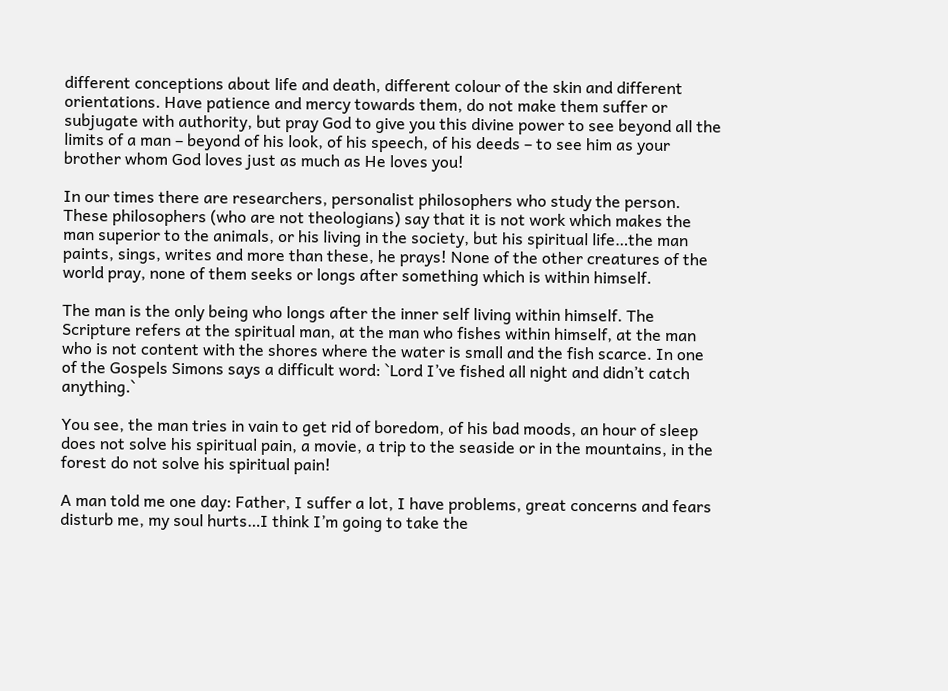different conceptions about life and death, different colour of the skin and different orientations. Have patience and mercy towards them, do not make them suffer or subjugate with authority, but pray God to give you this divine power to see beyond all the limits of a man – beyond of his look, of his speech, of his deeds – to see him as your brother whom God loves just as much as He loves you!

In our times there are researchers, personalist philosophers who study the person. These philosophers (who are not theologians) say that it is not work which makes the man superior to the animals, or his living in the society, but his spiritual life…the man paints, sings, writes and more than these, he prays! None of the other creatures of the world pray, none of them seeks or longs after something which is within himself.

The man is the only being who longs after the inner self living within himself. The Scripture refers at the spiritual man, at the man who fishes within himself, at the man who is not content with the shores where the water is small and the fish scarce. In one of the Gospels Simons says a difficult word: `Lord I’ve fished all night and didn’t catch anything.`

You see, the man tries in vain to get rid of boredom, of his bad moods, an hour of sleep does not solve his spiritual pain, a movie, a trip to the seaside or in the mountains, in the forest do not solve his spiritual pain!

A man told me one day: Father, I suffer a lot, I have problems, great concerns and fears disturb me, my soul hurts…I think I’m going to take the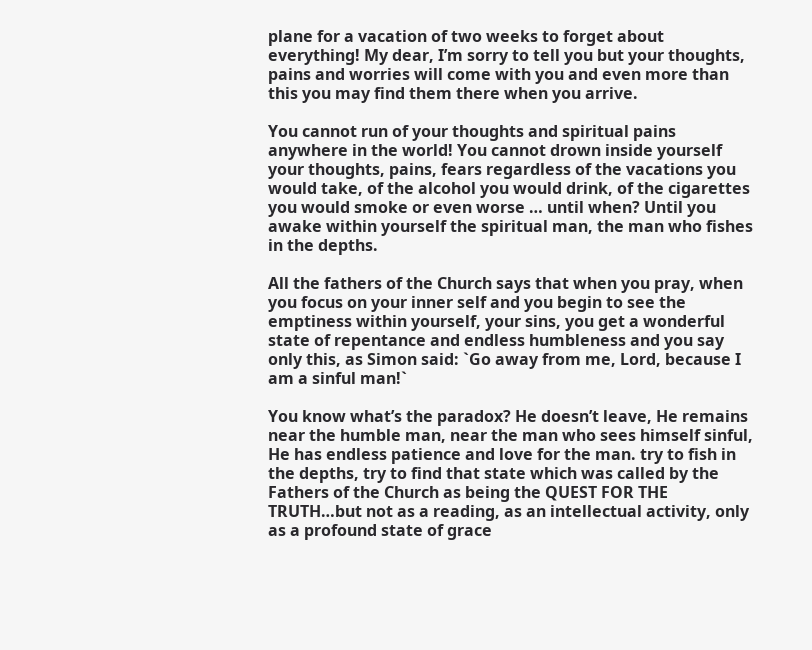plane for a vacation of two weeks to forget about everything! My dear, I’m sorry to tell you but your thoughts, pains and worries will come with you and even more than this you may find them there when you arrive.

You cannot run of your thoughts and spiritual pains anywhere in the world! You cannot drown inside yourself your thoughts, pains, fears regardless of the vacations you would take, of the alcohol you would drink, of the cigarettes you would smoke or even worse … until when? Until you awake within yourself the spiritual man, the man who fishes in the depths.

All the fathers of the Church says that when you pray, when you focus on your inner self and you begin to see the emptiness within yourself, your sins, you get a wonderful state of repentance and endless humbleness and you say only this, as Simon said: `Go away from me, Lord, because I am a sinful man!`

You know what’s the paradox? He doesn’t leave, He remains near the humble man, near the man who sees himself sinful, He has endless patience and love for the man. try to fish in the depths, try to find that state which was called by the Fathers of the Church as being the QUEST FOR THE TRUTH…but not as a reading, as an intellectual activity, only as a profound state of grace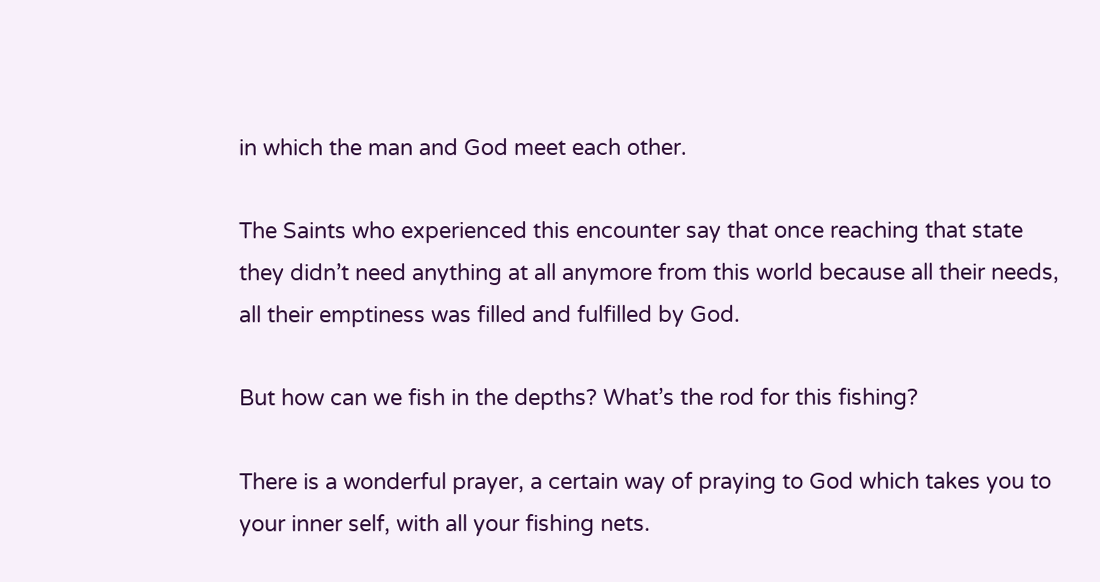in which the man and God meet each other.

The Saints who experienced this encounter say that once reaching that state they didn’t need anything at all anymore from this world because all their needs, all their emptiness was filled and fulfilled by God.

But how can we fish in the depths? What’s the rod for this fishing?

There is a wonderful prayer, a certain way of praying to God which takes you to your inner self, with all your fishing nets.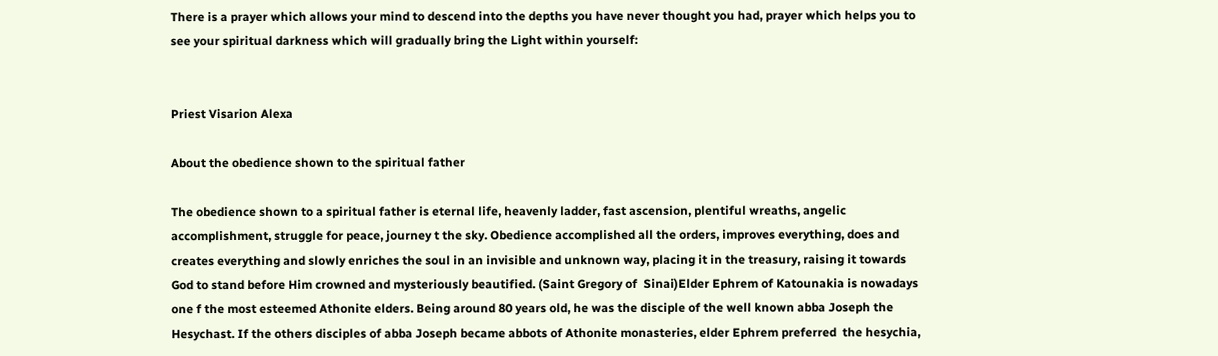There is a prayer which allows your mind to descend into the depths you have never thought you had, prayer which helps you to see your spiritual darkness which will gradually bring the Light within yourself:


Priest Visarion Alexa

About the obedience shown to the spiritual father

The obedience shown to a spiritual father is eternal life, heavenly ladder, fast ascension, plentiful wreaths, angelic accomplishment, struggle for peace, journey t the sky. Obedience accomplished all the orders, improves everything, does and creates everything and slowly enriches the soul in an invisible and unknown way, placing it in the treasury, raising it towards God to stand before Him crowned and mysteriously beautified. (Saint Gregory of  Sinai)Elder Ephrem of Katounakia is nowadays one f the most esteemed Athonite elders. Being around 80 years old, he was the disciple of the well known abba Joseph the Hesychast. If the others disciples of abba Joseph became abbots of Athonite monasteries, elder Ephrem preferred  the hesychia,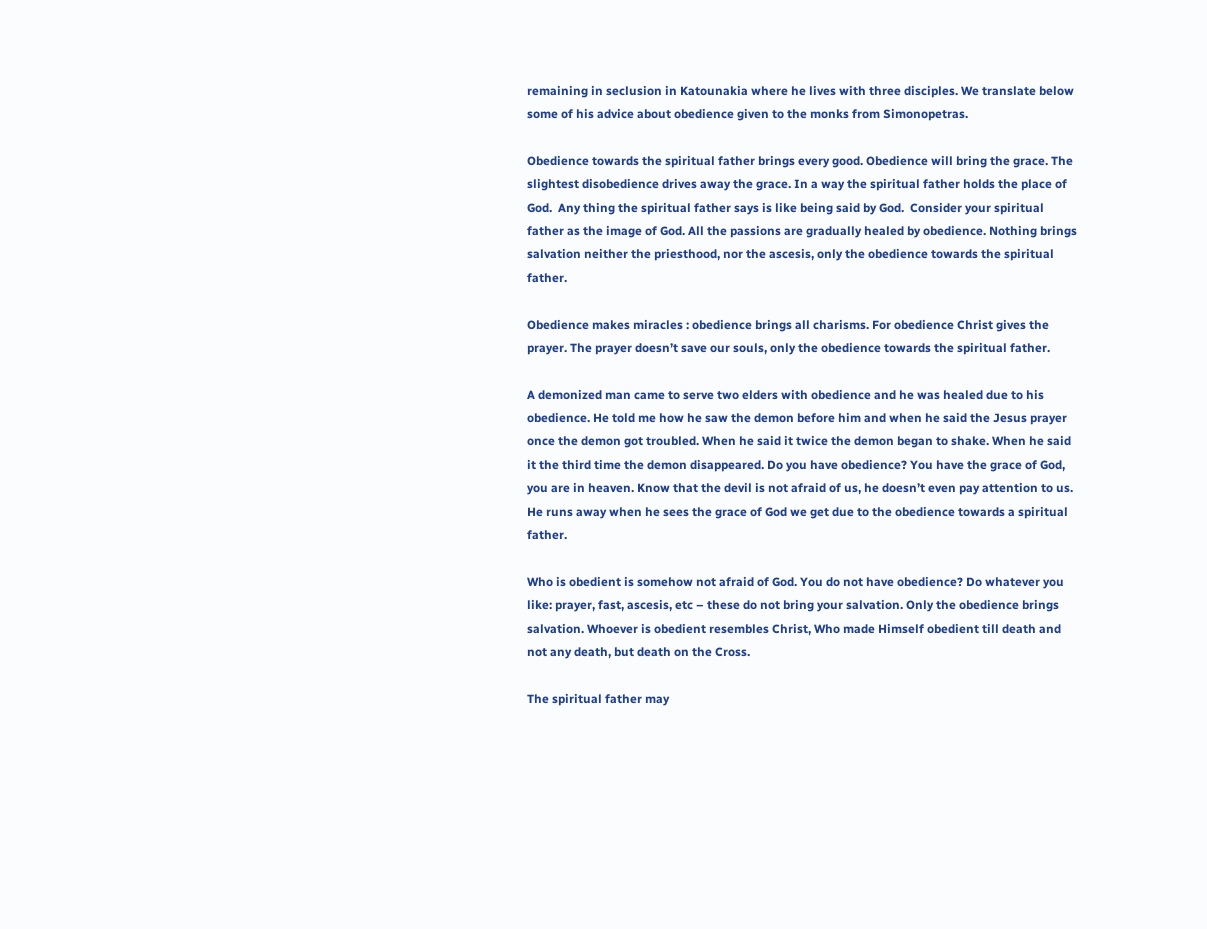remaining in seclusion in Katounakia where he lives with three disciples. We translate below some of his advice about obedience given to the monks from Simonopetras.

Obedience towards the spiritual father brings every good. Obedience will bring the grace. The slightest disobedience drives away the grace. In a way the spiritual father holds the place of God.  Any thing the spiritual father says is like being said by God.  Consider your spiritual father as the image of God. All the passions are gradually healed by obedience. Nothing brings salvation neither the priesthood, nor the ascesis, only the obedience towards the spiritual father.

Obedience makes miracles : obedience brings all charisms. For obedience Christ gives the prayer. The prayer doesn’t save our souls, only the obedience towards the spiritual father.

A demonized man came to serve two elders with obedience and he was healed due to his obedience. He told me how he saw the demon before him and when he said the Jesus prayer once the demon got troubled. When he said it twice the demon began to shake. When he said it the third time the demon disappeared. Do you have obedience? You have the grace of God, you are in heaven. Know that the devil is not afraid of us, he doesn’t even pay attention to us. He runs away when he sees the grace of God we get due to the obedience towards a spiritual father.

Who is obedient is somehow not afraid of God. You do not have obedience? Do whatever you like: prayer, fast, ascesis, etc – these do not bring your salvation. Only the obedience brings salvation. Whoever is obedient resembles Christ, Who made Himself obedient till death and not any death, but death on the Cross.

The spiritual father may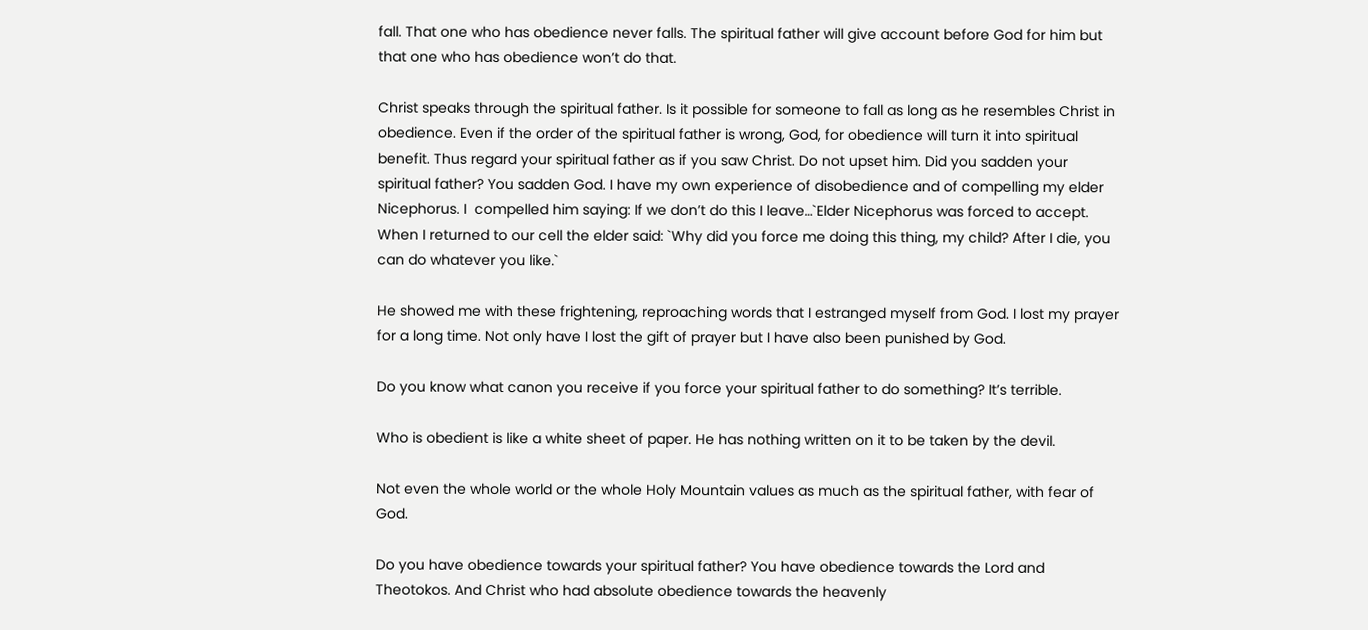fall. That one who has obedience never falls. The spiritual father will give account before God for him but that one who has obedience won’t do that.

Christ speaks through the spiritual father. Is it possible for someone to fall as long as he resembles Christ in obedience. Even if the order of the spiritual father is wrong, God, for obedience will turn it into spiritual benefit. Thus regard your spiritual father as if you saw Christ. Do not upset him. Did you sadden your spiritual father? You sadden God. I have my own experience of disobedience and of compelling my elder Nicephorus. I  compelled him saying: If we don’t do this I leave…`Elder Nicephorus was forced to accept. When I returned to our cell the elder said: `Why did you force me doing this thing, my child? After I die, you can do whatever you like.`

He showed me with these frightening, reproaching words that I estranged myself from God. I lost my prayer for a long time. Not only have I lost the gift of prayer but I have also been punished by God.

Do you know what canon you receive if you force your spiritual father to do something? It’s terrible.

Who is obedient is like a white sheet of paper. He has nothing written on it to be taken by the devil.

Not even the whole world or the whole Holy Mountain values as much as the spiritual father, with fear of God.

Do you have obedience towards your spiritual father? You have obedience towards the Lord and Theotokos. And Christ who had absolute obedience towards the heavenly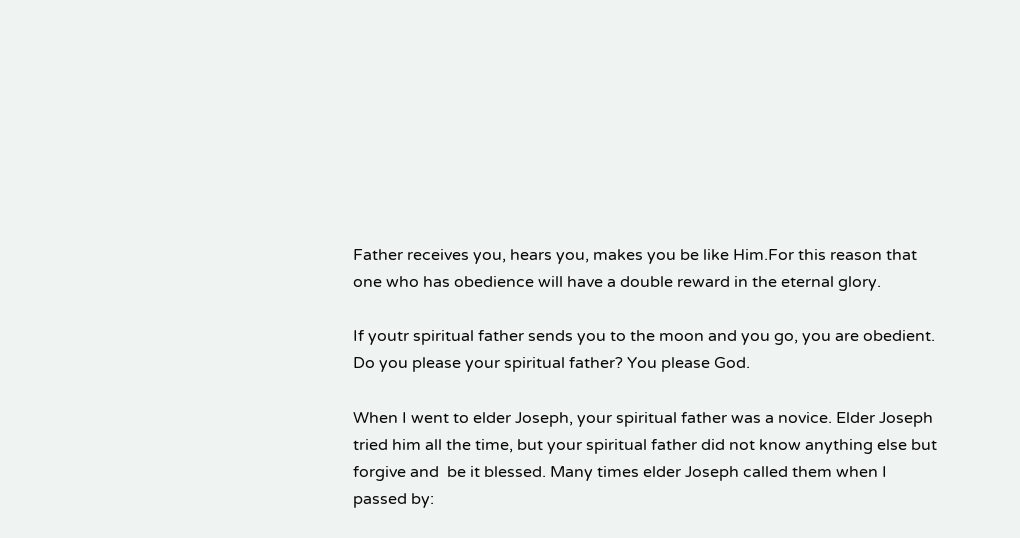Father receives you, hears you, makes you be like Him.For this reason that one who has obedience will have a double reward in the eternal glory.

If youtr spiritual father sends you to the moon and you go, you are obedient. Do you please your spiritual father? You please God.

When I went to elder Joseph, your spiritual father was a novice. Elder Joseph tried him all the time, but your spiritual father did not know anything else but forgive and  be it blessed. Many times elder Joseph called them when I passed by: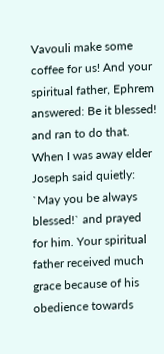Vavouli make some coffee for us! And your spiritual father, Ephrem answered: Be it blessed! and ran to do that. When I was away elder Joseph said quietly: `May you be always blessed!` and prayed for him. Your spiritual father received much grace because of his obedience towards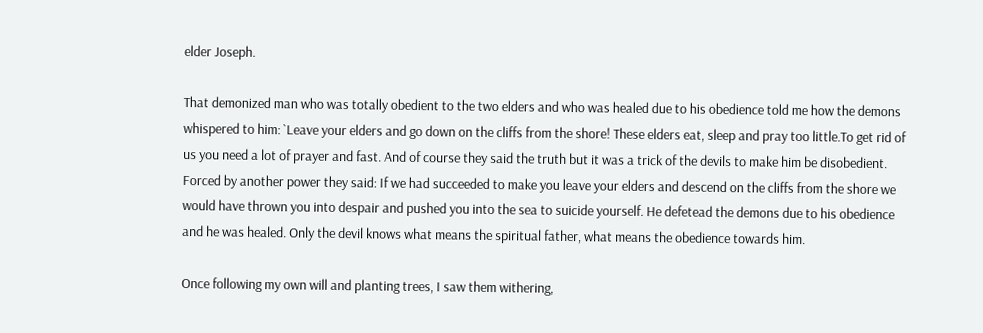elder Joseph.

That demonized man who was totally obedient to the two elders and who was healed due to his obedience told me how the demons whispered to him: `Leave your elders and go down on the cliffs from the shore! These elders eat, sleep and pray too little.To get rid of us you need a lot of prayer and fast. And of course they said the truth but it was a trick of the devils to make him be disobedient. Forced by another power they said: If we had succeeded to make you leave your elders and descend on the cliffs from the shore we would have thrown you into despair and pushed you into the sea to suicide yourself. He defetead the demons due to his obedience and he was healed. Only the devil knows what means the spiritual father, what means the obedience towards him.

Once following my own will and planting trees, I saw them withering,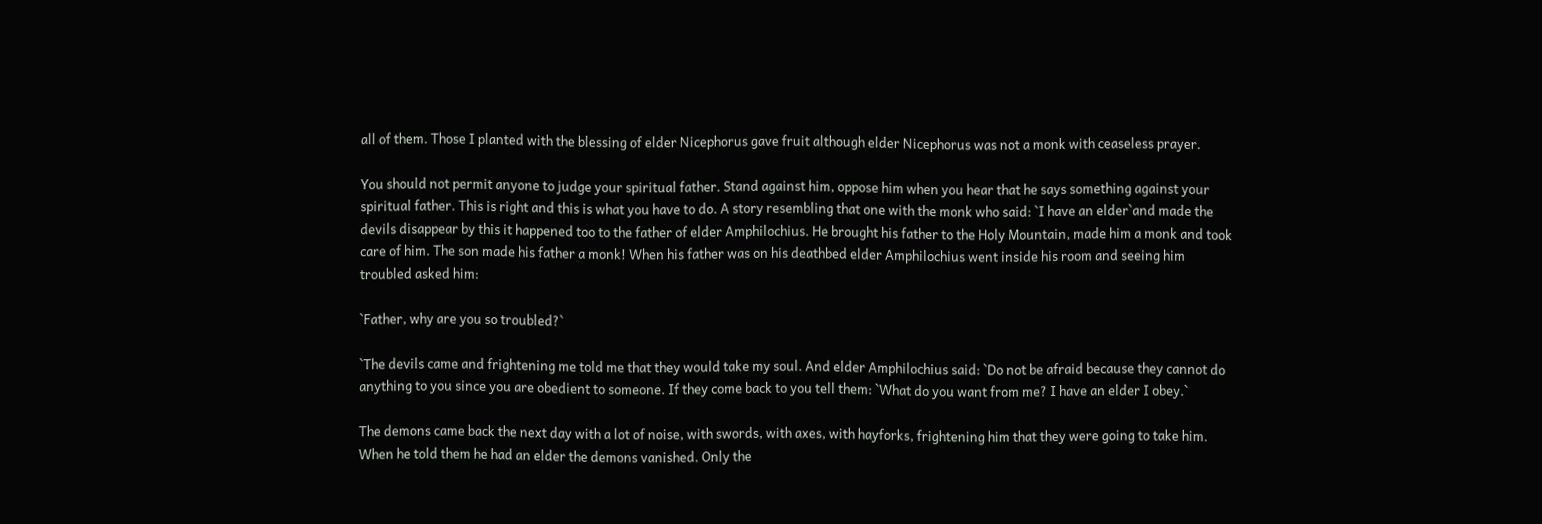all of them. Those I planted with the blessing of elder Nicephorus gave fruit although elder Nicephorus was not a monk with ceaseless prayer.

You should not permit anyone to judge your spiritual father. Stand against him, oppose him when you hear that he says something against your spiritual father. This is right and this is what you have to do. A story resembling that one with the monk who said: `I have an elder`and made the devils disappear by this it happened too to the father of elder Amphilochius. He brought his father to the Holy Mountain, made him a monk and took care of him. The son made his father a monk! When his father was on his deathbed elder Amphilochius went inside his room and seeing him troubled asked him:

`Father, why are you so troubled?`

`The devils came and frightening me told me that they would take my soul. And elder Amphilochius said: `Do not be afraid because they cannot do anything to you since you are obedient to someone. If they come back to you tell them: `What do you want from me? I have an elder I obey.`

The demons came back the next day with a lot of noise, with swords, with axes, with hayforks, frightening him that they were going to take him. When he told them he had an elder the demons vanished. Only the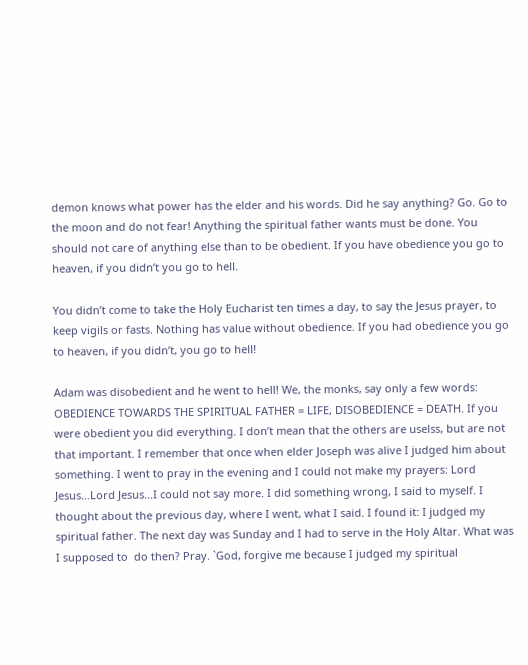demon knows what power has the elder and his words. Did he say anything? Go. Go to the moon and do not fear! Anything the spiritual father wants must be done. You should not care of anything else than to be obedient. If you have obedience you go to heaven, if you didn’t you go to hell.

You didn’t come to take the Holy Eucharist ten times a day, to say the Jesus prayer, to keep vigils or fasts. Nothing has value without obedience. If you had obedience you go to heaven, if you didn’t, you go to hell!

Adam was disobedient and he went to hell! We, the monks, say only a few words: OBEDIENCE TOWARDS THE SPIRITUAL FATHER = LIFE, DISOBEDIENCE = DEATH. If you were obedient you did everything. I don’t mean that the others are uselss, but are not that important. I remember that once when elder Joseph was alive I judged him about something. I went to pray in the evening and I could not make my prayers: Lord Jesus…Lord Jesus…I could not say more. I did something wrong, I said to myself. I thought about the previous day, where I went, what I said. I found it: I judged my spiritual father. The next day was Sunday and I had to serve in the Holy Altar. What was I supposed to  do then? Pray. `God, forgive me because I judged my spiritual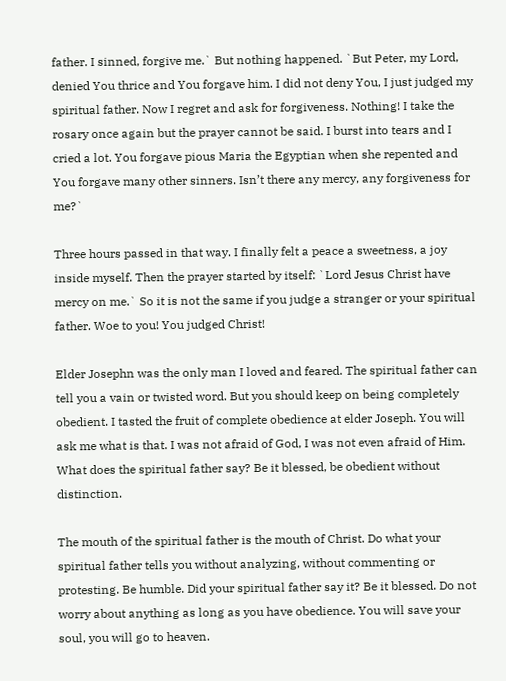father. I sinned, forgive me.` But nothing happened. `But Peter, my Lord, denied You thrice and You forgave him. I did not deny You, I just judged my spiritual father. Now I regret and ask for forgiveness. Nothing! I take the rosary once again but the prayer cannot be said. I burst into tears and I cried a lot. You forgave pious Maria the Egyptian when she repented and You forgave many other sinners. Isn’t there any mercy, any forgiveness for me?`

Three hours passed in that way. I finally felt a peace a sweetness, a joy inside myself. Then the prayer started by itself: `Lord Jesus Christ have mercy on me.` So it is not the same if you judge a stranger or your spiritual father. Woe to you! You judged Christ!

Elder Josephn was the only man I loved and feared. The spiritual father can tell you a vain or twisted word. But you should keep on being completely obedient. I tasted the fruit of complete obedience at elder Joseph. You will ask me what is that. I was not afraid of God, I was not even afraid of Him. What does the spiritual father say? Be it blessed, be obedient without distinction.

The mouth of the spiritual father is the mouth of Christ. Do what your spiritual father tells you without analyzing, without commenting or protesting. Be humble. Did your spiritual father say it? Be it blessed. Do not worry about anything as long as you have obedience. You will save your soul, you will go to heaven.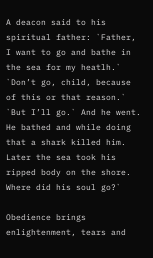A deacon said to his spiritual father: `Father, I want to go and bathe in the sea for my heatlh.` `Don’t go, child, because of this or that reason.` `But I’ll go.` And he went. He bathed and while doing that a shark killed him. Later the sea took his ripped body on the shore. Where did his soul go?`

Obedience brings enlightenment, tears and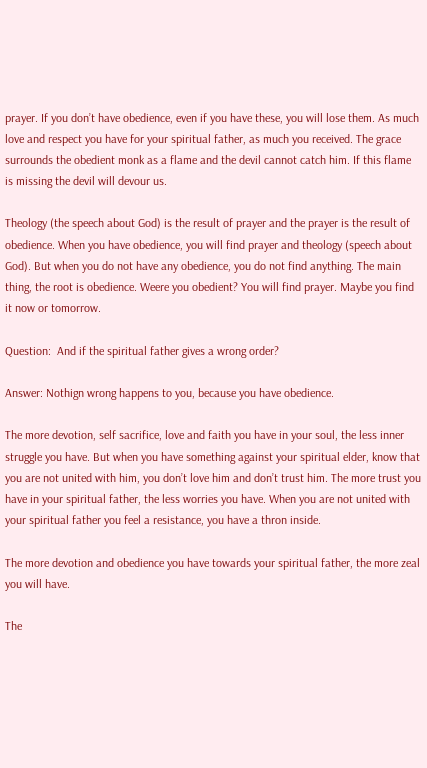prayer. If you don’t have obedience, even if you have these, you will lose them. As much love and respect you have for your spiritual father, as much you received. The grace surrounds the obedient monk as a flame and the devil cannot catch him. If this flame is missing the devil will devour us.

Theology (the speech about God) is the result of prayer and the prayer is the result of obedience. When you have obedience, you will find prayer and theology (speech about God). But when you do not have any obedience, you do not find anything. The main thing, the root is obedience. Weere you obedient? You will find prayer. Maybe you find it now or tomorrow.

Question:  And if the spiritual father gives a wrong order?

Answer: Nothign wrong happens to you, because you have obedience.

The more devotion, self sacrifice, love and faith you have in your soul, the less inner struggle you have. But when you have something against your spiritual elder, know that you are not united with him, you don’t love him and don’t trust him. The more trust you have in your spiritual father, the less worries you have. When you are not united with your spiritual father you feel a resistance, you have a thron inside.

The more devotion and obedience you have towards your spiritual father, the more zeal you will have.

The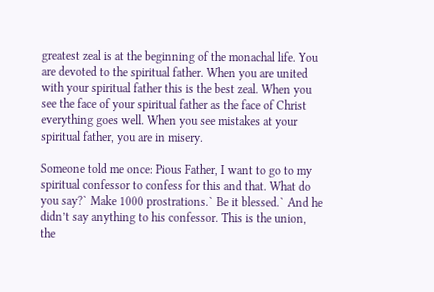greatest zeal is at the beginning of the monachal life. You are devoted to the spiritual father. When you are united with your spiritual father this is the best zeal. When you see the face of your spiritual father as the face of Christ everything goes well. When you see mistakes at your spiritual father, you are in misery.

Someone told me once: Pious Father, I want to go to my spiritual confessor to confess for this and that. What do you say?` Make 1000 prostrations.` Be it blessed.` And he didn’t say anything to his confessor. This is the union, the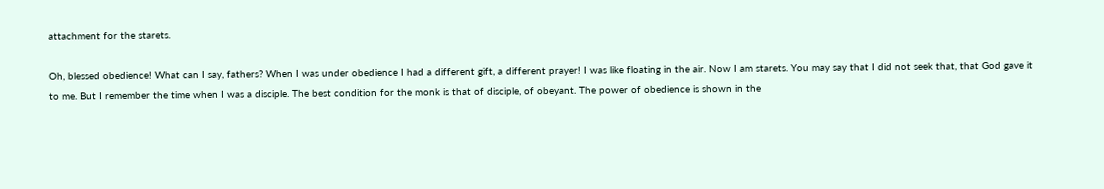attachment for the starets.

Oh, blessed obedience! What can I say, fathers? When I was under obedience I had a different gift, a different prayer! I was like floating in the air. Now I am starets. You may say that I did not seek that, that God gave it to me. But I remember the time when I was a disciple. The best condition for the monk is that of disciple, of obeyant. The power of obedience is shown in the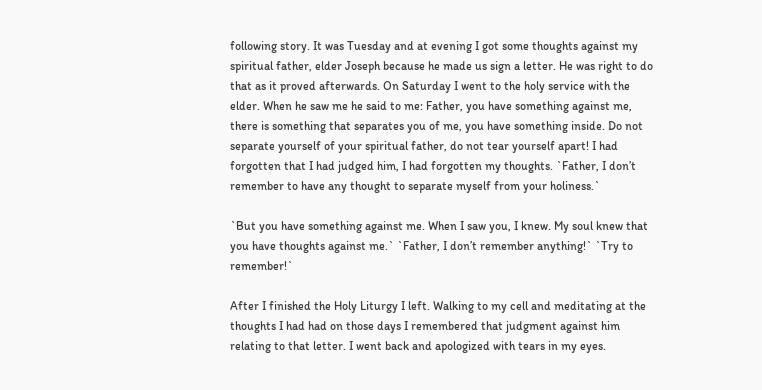following story. It was Tuesday and at evening I got some thoughts against my spiritual father, elder Joseph because he made us sign a letter. He was right to do that as it proved afterwards. On Saturday I went to the holy service with the elder. When he saw me he said to me: Father, you have something against me, there is something that separates you of me, you have something inside. Do not separate yourself of your spiritual father, do not tear yourself apart! I had forgotten that I had judged him, I had forgotten my thoughts. `Father, I don’t remember to have any thought to separate myself from your holiness.`

`But you have something against me. When I saw you, I knew. My soul knew that you have thoughts against me.` `Father, I don’t remember anything!` `Try to remember!`

After I finished the Holy Liturgy I left. Walking to my cell and meditating at the thoughts I had had on those days I remembered that judgment against him relating to that letter. I went back and apologized with tears in my eyes.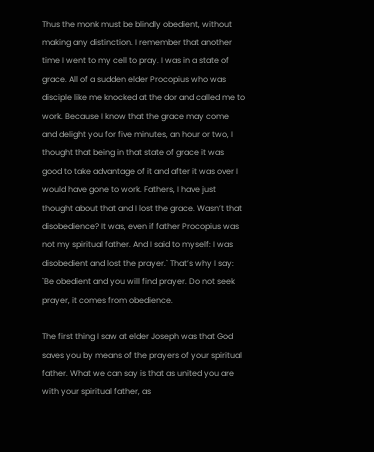Thus the monk must be blindly obedient, without making any distinction. I remember that another time I went to my cell to pray. I was in a state of grace. All of a sudden elder Procopius who was disciple like me knocked at the dor and called me to work. Because I know that the grace may come and delight you for five minutes, an hour or two, I thought that being in that state of grace it was good to take advantage of it and after it was over I would have gone to work. Fathers, I have just thought about that and I lost the grace. Wasn’t that disobedience? It was, even if father Procopius was not my spiritual father. And I said to myself: I was disobedient and lost the prayer.` That’s why I say: `Be obedient and you will find prayer. Do not seek prayer, it comes from obedience.

The first thing I saw at elder Joseph was that God saves you by means of the prayers of your spiritual father. What we can say is that as united you are with your spiritual father, as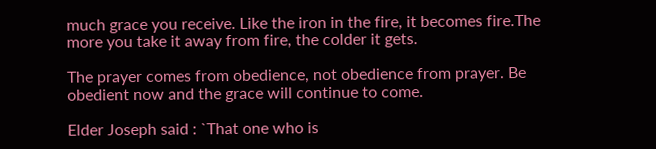much grace you receive. Like the iron in the fire, it becomes fire.The more you take it away from fire, the colder it gets.

The prayer comes from obedience, not obedience from prayer. Be obedient now and the grace will continue to come.

Elder Joseph said : `That one who is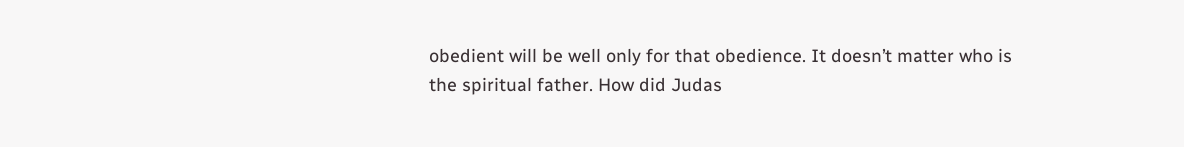obedient will be well only for that obedience. It doesn’t matter who is the spiritual father. How did Judas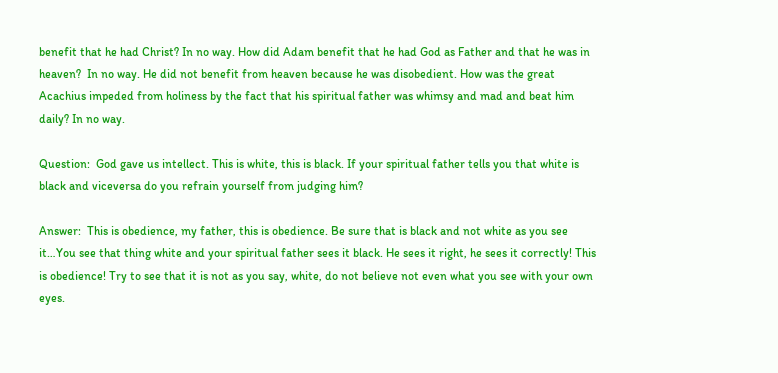benefit that he had Christ? In no way. How did Adam benefit that he had God as Father and that he was in heaven?  In no way. He did not benefit from heaven because he was disobedient. How was the great Acachius impeded from holiness by the fact that his spiritual father was whimsy and mad and beat him daily? In no way.

Question:  God gave us intellect. This is white, this is black. If your spiritual father tells you that white is black and viceversa do you refrain yourself from judging him?

Answer:  This is obedience, my father, this is obedience. Be sure that is black and not white as you see it…You see that thing white and your spiritual father sees it black. He sees it right, he sees it correctly! This is obedience! Try to see that it is not as you say, white, do not believe not even what you see with your own eyes.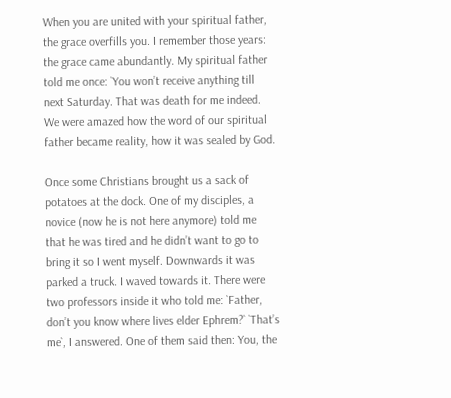When you are united with your spiritual father, the grace overfills you. I remember those years: the grace came abundantly. My spiritual father told me once: `You won’t receive anything till next Saturday. That was death for me indeed. We were amazed how the word of our spiritual father became reality, how it was sealed by God.

Once some Christians brought us a sack of potatoes at the dock. One of my disciples, a novice (now he is not here anymore) told me that he was tired and he didn’t want to go to bring it so I went myself. Downwards it was parked a truck. I waved towards it. There were two professors inside it who told me: `Father, don’t you know where lives elder Ephrem?` `That’s me`, I answered. One of them said then: You, the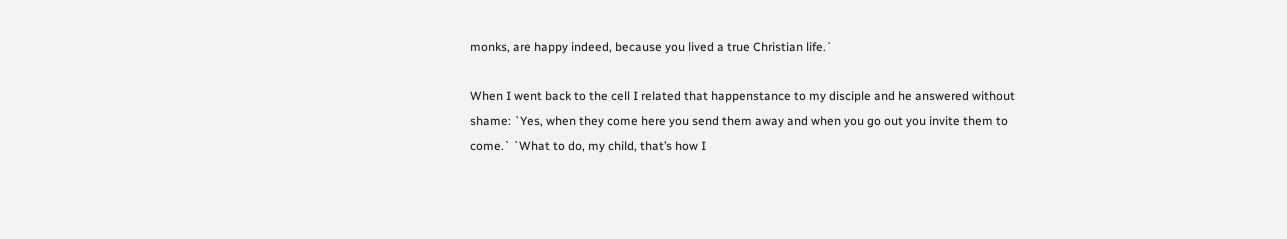monks, are happy indeed, because you lived a true Christian life.`

When I went back to the cell I related that happenstance to my disciple and he answered without shame: `Yes, when they come here you send them away and when you go out you invite them to come.` `What to do, my child, that’s how I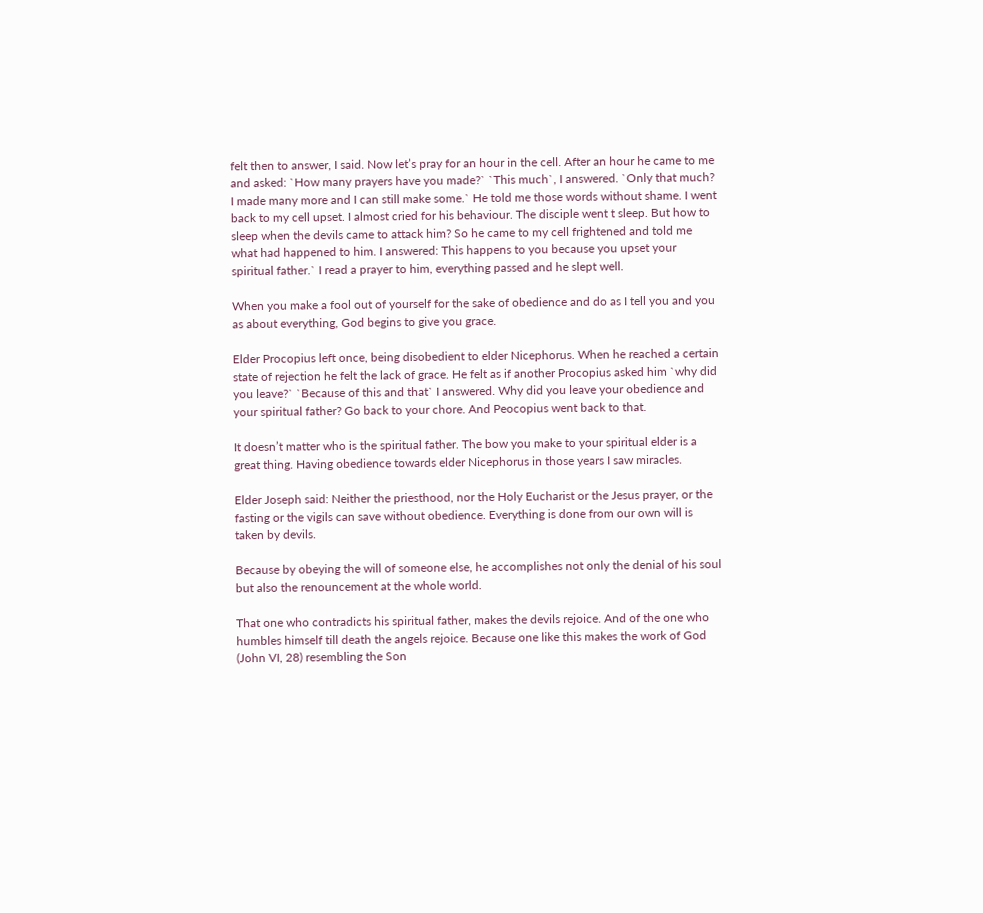felt then to answer, I said. Now let’s pray for an hour in the cell. After an hour he came to me and asked: `How many prayers have you made?` `This much`, I answered. `Only that much? I made many more and I can still make some.` He told me those words without shame. I went back to my cell upset. I almost cried for his behaviour. The disciple went t sleep. But how to sleep when the devils came to attack him? So he came to my cell frightened and told me what had happened to him. I answered: This happens to you because you upset your spiritual father.` I read a prayer to him, everything passed and he slept well.

When you make a fool out of yourself for the sake of obedience and do as I tell you and you as about everything, God begins to give you grace.

Elder Procopius left once, being disobedient to elder Nicephorus. When he reached a certain state of rejection he felt the lack of grace. He felt as if another Procopius asked him `why did you leave?` `Because of this and that` I answered. Why did you leave your obedience and your spiritual father? Go back to your chore. And Peocopius went back to that.

It doesn’t matter who is the spiritual father. The bow you make to your spiritual elder is a great thing. Having obedience towards elder Nicephorus in those years I saw miracles.

Elder Joseph said: Neither the priesthood, nor the Holy Eucharist or the Jesus prayer, or the fasting or the vigils can save without obedience. Everything is done from our own will is taken by devils.

Because by obeying the will of someone else, he accomplishes not only the denial of his soul but also the renouncement at the whole world.

That one who contradicts his spiritual father, makes the devils rejoice. And of the one who humbles himself till death the angels rejoice. Because one like this makes the work of God (John VI, 28) resembling the Son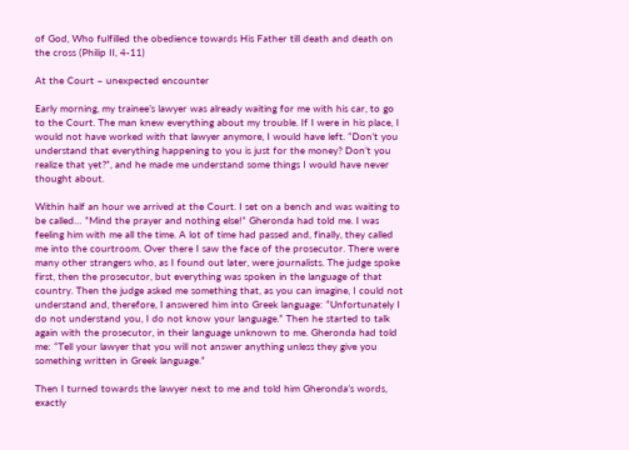of God, Who fulfilled the obedience towards His Father till death and death on the cross (Philip II, 4-11)

At the Court – unexpected encounter

Early morning, my trainee’s lawyer was already waiting for me with his car, to go to the Court. The man knew everything about my trouble. If I were in his place, I would not have worked with that lawyer anymore, I would have left. “Don’t you understand that everything happening to you is just for the money? Don’t you realize that yet?”, and he made me understand some things I would have never thought about.

Within half an hour we arrived at the Court. I set on a bench and was waiting to be called… ”Mind the prayer and nothing else!” Gheronda had told me. I was feeling him with me all the time. A lot of time had passed and, finally, they called me into the courtroom. Over there I saw the face of the prosecutor. There were many other strangers who, as I found out later, were journalists. The judge spoke first, then the prosecutor, but everything was spoken in the language of that country. Then the judge asked me something that, as you can imagine, I could not understand and, therefore, I answered him into Greek language: “Unfortunately I do not understand you, I do not know your language.” Then he started to talk again with the prosecutor, in their language unknown to me. Gheronda had told me: “Tell your lawyer that you will not answer anything unless they give you something written in Greek language.”

Then I turned towards the lawyer next to me and told him Gheronda’s words, exactly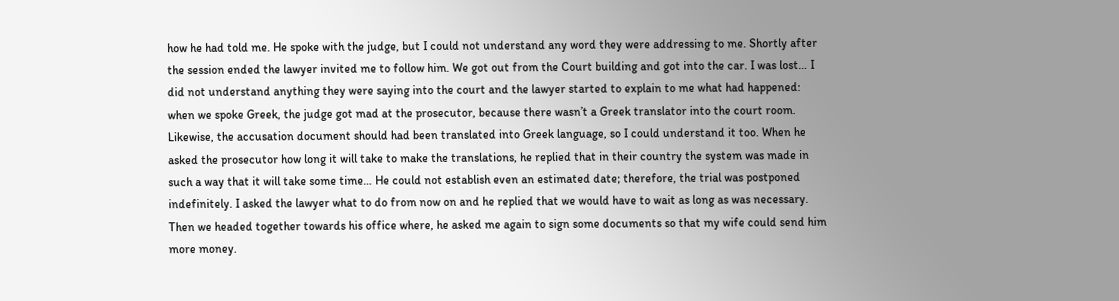how he had told me. He spoke with the judge, but I could not understand any word they were addressing to me. Shortly after the session ended the lawyer invited me to follow him. We got out from the Court building and got into the car. I was lost… I did not understand anything they were saying into the court and the lawyer started to explain to me what had happened: when we spoke Greek, the judge got mad at the prosecutor, because there wasn’t a Greek translator into the court room. Likewise, the accusation document should had been translated into Greek language, so I could understand it too. When he asked the prosecutor how long it will take to make the translations, he replied that in their country the system was made in such a way that it will take some time… He could not establish even an estimated date; therefore, the trial was postponed indefinitely. I asked the lawyer what to do from now on and he replied that we would have to wait as long as was necessary. Then we headed together towards his office where, he asked me again to sign some documents so that my wife could send him more money.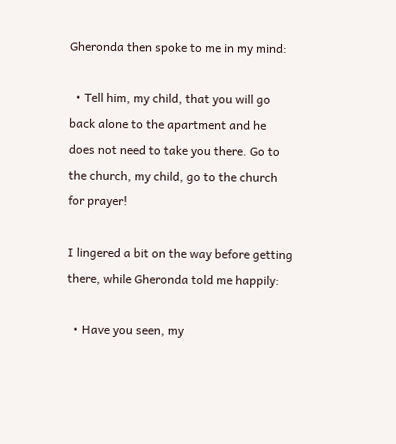Gheronda then spoke to me in my mind:

  • Tell him, my child, that you will go back alone to the apartment and he does not need to take you there. Go to the church, my child, go to the church for prayer!

I lingered a bit on the way before getting there, while Gheronda told me happily:

  • Have you seen, my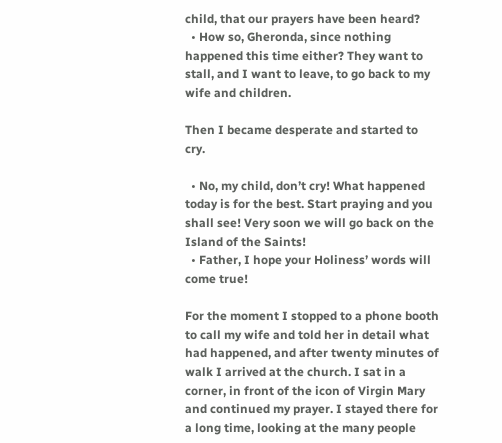child, that our prayers have been heard?
  • How so, Gheronda, since nothing happened this time either? They want to stall, and I want to leave, to go back to my wife and children.

Then I became desperate and started to cry.

  • No, my child, don’t cry! What happened today is for the best. Start praying and you shall see! Very soon we will go back on the Island of the Saints!
  • Father, I hope your Holiness’ words will come true!

For the moment I stopped to a phone booth to call my wife and told her in detail what had happened, and after twenty minutes of walk I arrived at the church. I sat in a corner, in front of the icon of Virgin Mary and continued my prayer. I stayed there for a long time, looking at the many people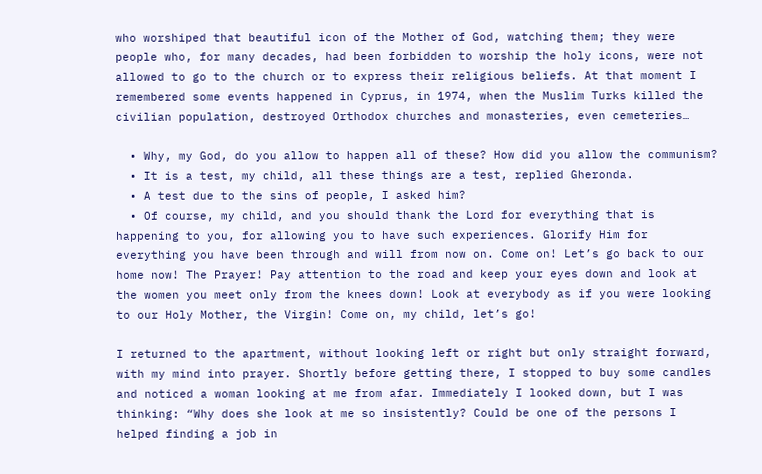who worshiped that beautiful icon of the Mother of God, watching them; they were people who, for many decades, had been forbidden to worship the holy icons, were not allowed to go to the church or to express their religious beliefs. At that moment I remembered some events happened in Cyprus, in 1974, when the Muslim Turks killed the civilian population, destroyed Orthodox churches and monasteries, even cemeteries…

  • Why, my God, do you allow to happen all of these? How did you allow the communism?
  • It is a test, my child, all these things are a test, replied Gheronda.
  • A test due to the sins of people, I asked him?
  • Of course, my child, and you should thank the Lord for everything that is happening to you, for allowing you to have such experiences. Glorify Him for everything you have been through and will from now on. Come on! Let’s go back to our home now! The Prayer! Pay attention to the road and keep your eyes down and look at the women you meet only from the knees down! Look at everybody as if you were looking to our Holy Mother, the Virgin! Come on, my child, let’s go!

I returned to the apartment, without looking left or right but only straight forward, with my mind into prayer. Shortly before getting there, I stopped to buy some candles and noticed a woman looking at me from afar. Immediately I looked down, but I was thinking: “Why does she look at me so insistently? Could be one of the persons I helped finding a job in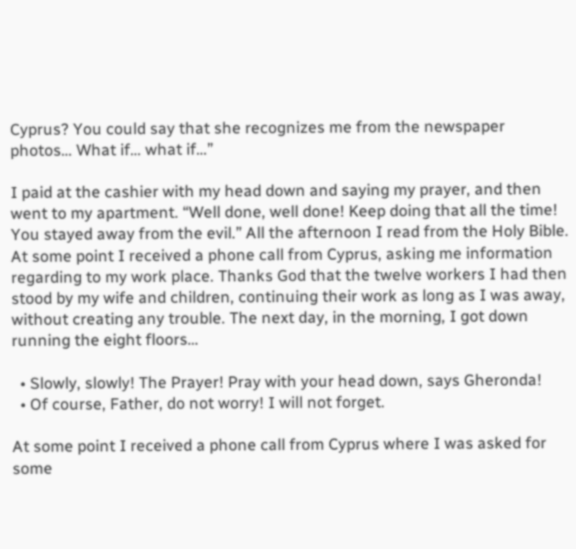Cyprus? You could say that she recognizes me from the newspaper photos… What if… what if…”

I paid at the cashier with my head down and saying my prayer, and then went to my apartment. “Well done, well done! Keep doing that all the time! You stayed away from the evil.” All the afternoon I read from the Holy Bible. At some point I received a phone call from Cyprus, asking me information regarding to my work place. Thanks God that the twelve workers I had then stood by my wife and children, continuing their work as long as I was away, without creating any trouble. The next day, in the morning, I got down running the eight floors…

  • Slowly, slowly! The Prayer! Pray with your head down, says Gheronda!
  • Of course, Father, do not worry! I will not forget.

At some point I received a phone call from Cyprus where I was asked for some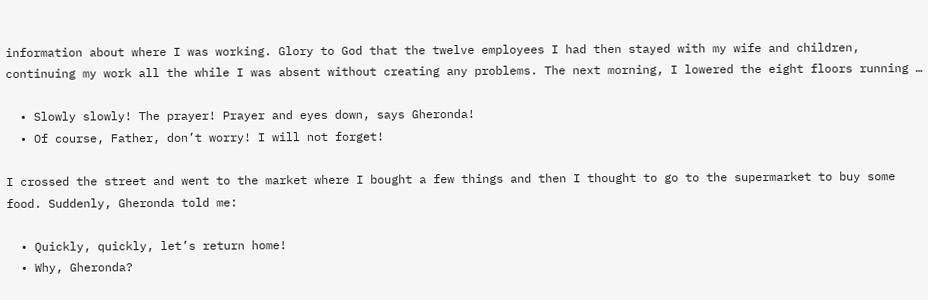information about where I was working. Glory to God that the twelve employees I had then stayed with my wife and children, continuing my work all the while I was absent without creating any problems. The next morning, I lowered the eight floors running …

  • Slowly slowly! The prayer! Prayer and eyes down, says Gheronda!
  • Of course, Father, don’t worry! I will not forget!

I crossed the street and went to the market where I bought a few things and then I thought to go to the supermarket to buy some food. Suddenly, Gheronda told me:

  • Quickly, quickly, let’s return home!
  • Why, Gheronda?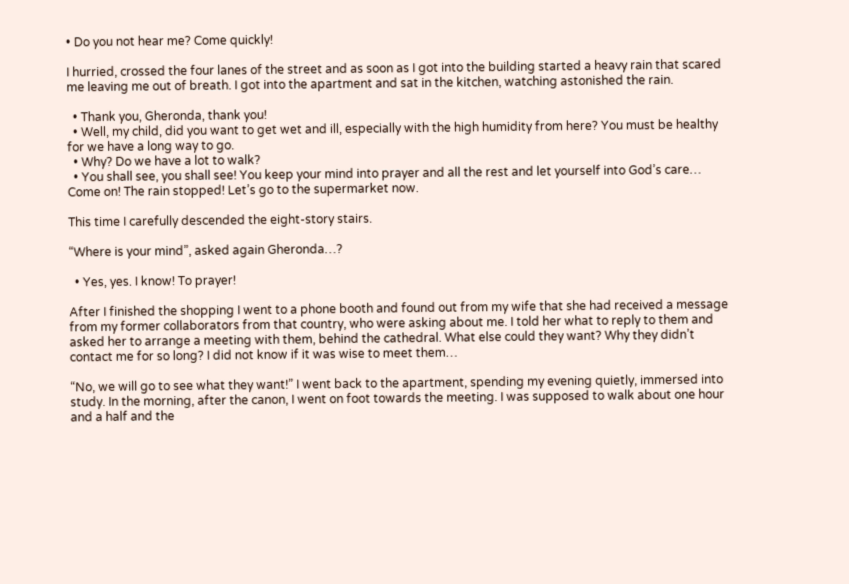• Do you not hear me? Come quickly!

I hurried, crossed the four lanes of the street and as soon as I got into the building started a heavy rain that scared me leaving me out of breath. I got into the apartment and sat in the kitchen, watching astonished the rain.

  • Thank you, Gheronda, thank you!
  • Well, my child, did you want to get wet and ill, especially with the high humidity from here? You must be healthy for we have a long way to go.
  • Why? Do we have a lot to walk?
  • You shall see, you shall see! You keep your mind into prayer and all the rest and let yourself into God’s care… Come on! The rain stopped! Let’s go to the supermarket now.

This time I carefully descended the eight-story stairs.

“Where is your mind”, asked again Gheronda…?

  • Yes, yes. I know! To prayer!

After I finished the shopping I went to a phone booth and found out from my wife that she had received a message from my former collaborators from that country, who were asking about me. I told her what to reply to them and asked her to arrange a meeting with them, behind the cathedral. What else could they want? Why they didn’t contact me for so long? I did not know if it was wise to meet them…

“No, we will go to see what they want!” I went back to the apartment, spending my evening quietly, immersed into study. In the morning, after the canon, I went on foot towards the meeting. I was supposed to walk about one hour and a half and the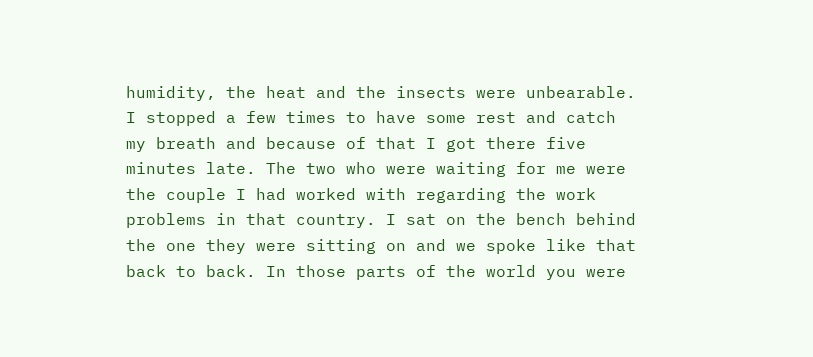humidity, the heat and the insects were unbearable. I stopped a few times to have some rest and catch my breath and because of that I got there five minutes late. The two who were waiting for me were the couple I had worked with regarding the work problems in that country. I sat on the bench behind the one they were sitting on and we spoke like that back to back. In those parts of the world you were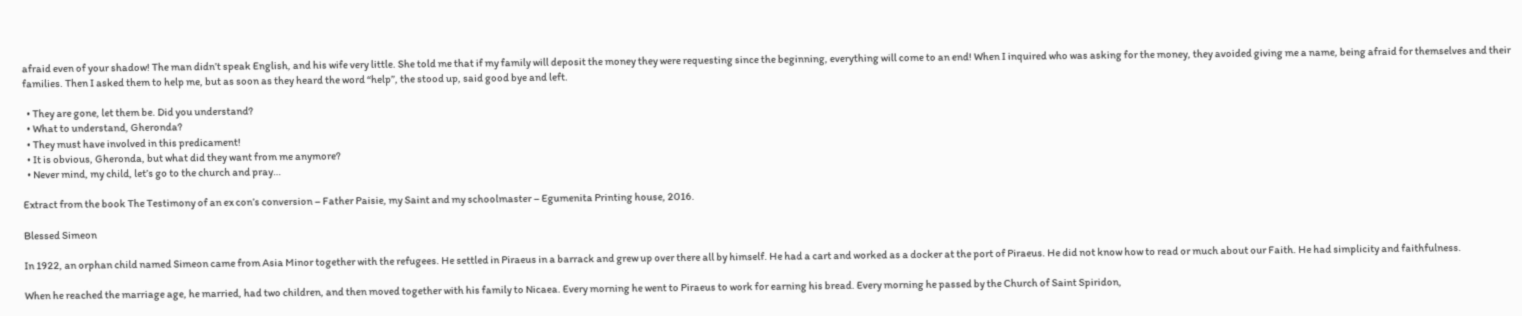afraid even of your shadow! The man didn’t speak English, and his wife very little. She told me that if my family will deposit the money they were requesting since the beginning, everything will come to an end! When I inquired who was asking for the money, they avoided giving me a name, being afraid for themselves and their families. Then I asked them to help me, but as soon as they heard the word “help”, the stood up, said good bye and left.

  • They are gone, let them be. Did you understand?
  • What to understand, Gheronda?
  • They must have involved in this predicament!
  • It is obvious, Gheronda, but what did they want from me anymore?
  • Never mind, my child, let’s go to the church and pray…

Extract from the book The Testimony of an ex con’s conversion – Father Paisie, my Saint and my schoolmaster – Egumenita Printing house, 2016.

Blessed Simeon

In 1922, an orphan child named Simeon came from Asia Minor together with the refugees. He settled in Piraeus in a barrack and grew up over there all by himself. He had a cart and worked as a docker at the port of Piraeus. He did not know how to read or much about our Faith. He had simplicity and faithfulness.

When he reached the marriage age, he married, had two children, and then moved together with his family to Nicaea. Every morning he went to Piraeus to work for earning his bread. Every morning he passed by the Church of Saint Spiridon,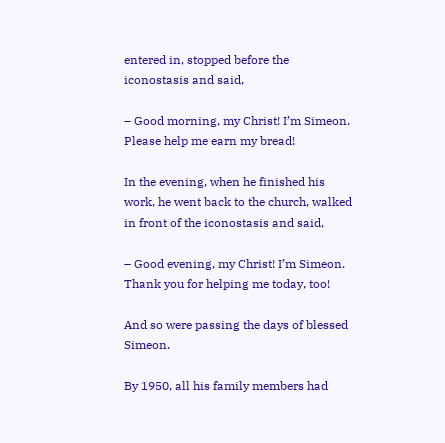entered in, stopped before the iconostasis and said,

– Good morning, my Christ! I’m Simeon. Please help me earn my bread!

In the evening, when he finished his work, he went back to the church, walked in front of the iconostasis and said,

– Good evening, my Christ! I’m Simeon. Thank you for helping me today, too!

And so were passing the days of blessed Simeon.

By 1950, all his family members had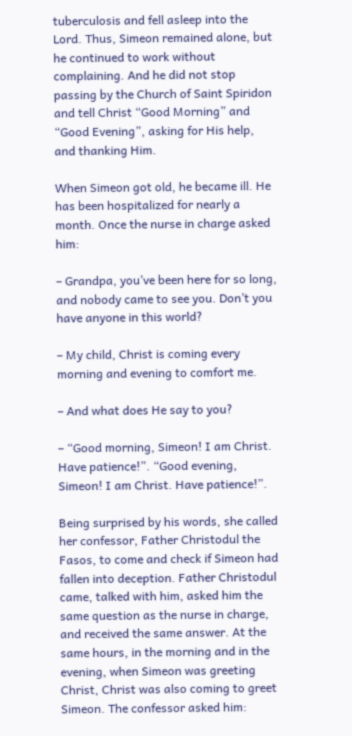tuberculosis and fell asleep into the Lord. Thus, Simeon remained alone, but he continued to work without complaining. And he did not stop passing by the Church of Saint Spiridon and tell Christ “Good Morning” and “Good Evening”, asking for His help, and thanking Him.

When Simeon got old, he became ill. He has been hospitalized for nearly a month. Once the nurse in charge asked him:

– Grandpa, you’ve been here for so long, and nobody came to see you. Don’t you have anyone in this world?

– My child, Christ is coming every morning and evening to comfort me.

– And what does He say to you?

– “Good morning, Simeon! I am Christ. Have patience!”. “Good evening, Simeon! I am Christ. Have patience!”.

Being surprised by his words, she called her confessor, Father Christodul the Fasos, to come and check if Simeon had fallen into deception. Father Christodul came, talked with him, asked him the same question as the nurse in charge, and received the same answer. At the same hours, in the morning and in the evening, when Simeon was greeting Christ, Christ was also coming to greet Simeon. The confessor asked him: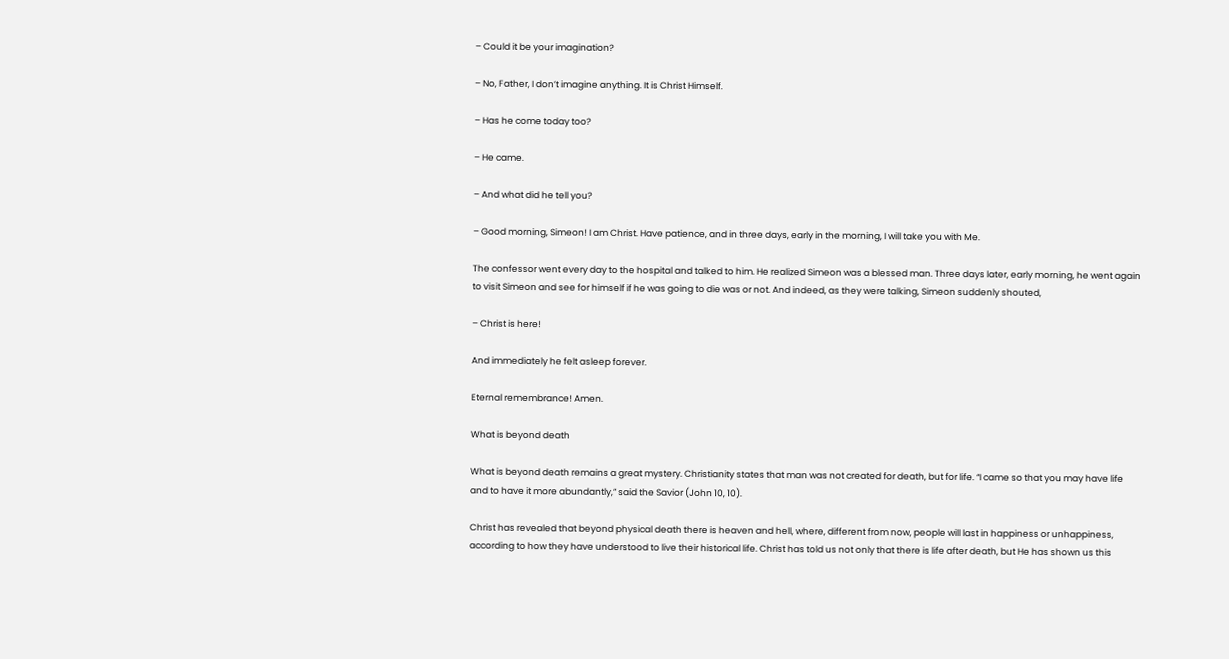– Could it be your imagination?

– No, Father, I don’t imagine anything. It is Christ Himself.

– Has he come today too?

– He came.

– And what did he tell you?

– Good morning, Simeon! I am Christ. Have patience, and in three days, early in the morning, I will take you with Me.

The confessor went every day to the hospital and talked to him. He realized Simeon was a blessed man. Three days later, early morning, he went again to visit Simeon and see for himself if he was going to die was or not. And indeed, as they were talking, Simeon suddenly shouted,

– Christ is here!

And immediately he felt asleep forever.

Eternal remembrance! Amen.

What is beyond death

What is beyond death remains a great mystery. Christianity states that man was not created for death, but for life. “I came so that you may have life and to have it more abundantly,” said the Savior (John 10, 10).

Christ has revealed that beyond physical death there is heaven and hell, where, different from now, people will last in happiness or unhappiness, according to how they have understood to live their historical life. Christ has told us not only that there is life after death, but He has shown us this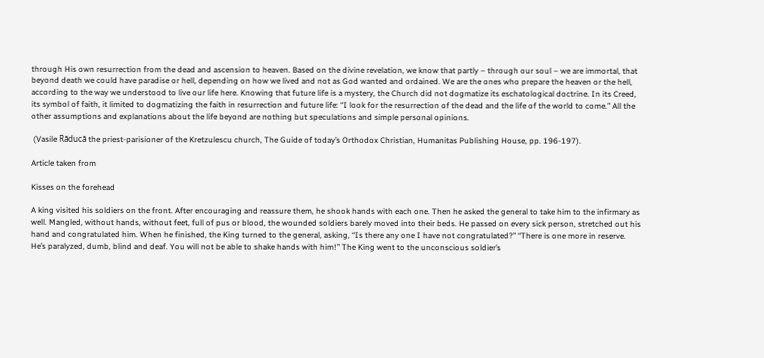through His own resurrection from the dead and ascension to heaven. Based on the divine revelation, we know that partly – through our soul – we are immortal, that beyond death we could have paradise or hell, depending on how we lived and not as God wanted and ordained. We are the ones who prepare the heaven or the hell, according to the way we understood to live our life here. Knowing that future life is a mystery, the Church did not dogmatize its eschatological doctrine. In its Creed, its symbol of faith, it limited to dogmatizing the faith in resurrection and future life: “I look for the resurrection of the dead and the life of the world to come.” All the other assumptions and explanations about the life beyond are nothing but speculations and simple personal opinions.

 (Vasile Răducă the priest-parisioner of the Kretzulescu church, The Guide of today’s Orthodox Christian, Humanitas Publishing House, pp. 196-197).

Article taken from

Kisses on the forehead

A king visited his soldiers on the front. After encouraging and reassure them, he shook hands with each one. Then he asked the general to take him to the infirmary as well. Mangled, without hands, without feet, full of pus or blood, the wounded soldiers barely moved into their beds. He passed on every sick person, stretched out his hand and congratulated him. When he finished, the King turned to the general, asking, “Is there any one I have not congratulated?” “There is one more in reserve. He’s paralyzed, dumb, blind and deaf. You will not be able to shake hands with him!” The King went to the unconscious soldier’s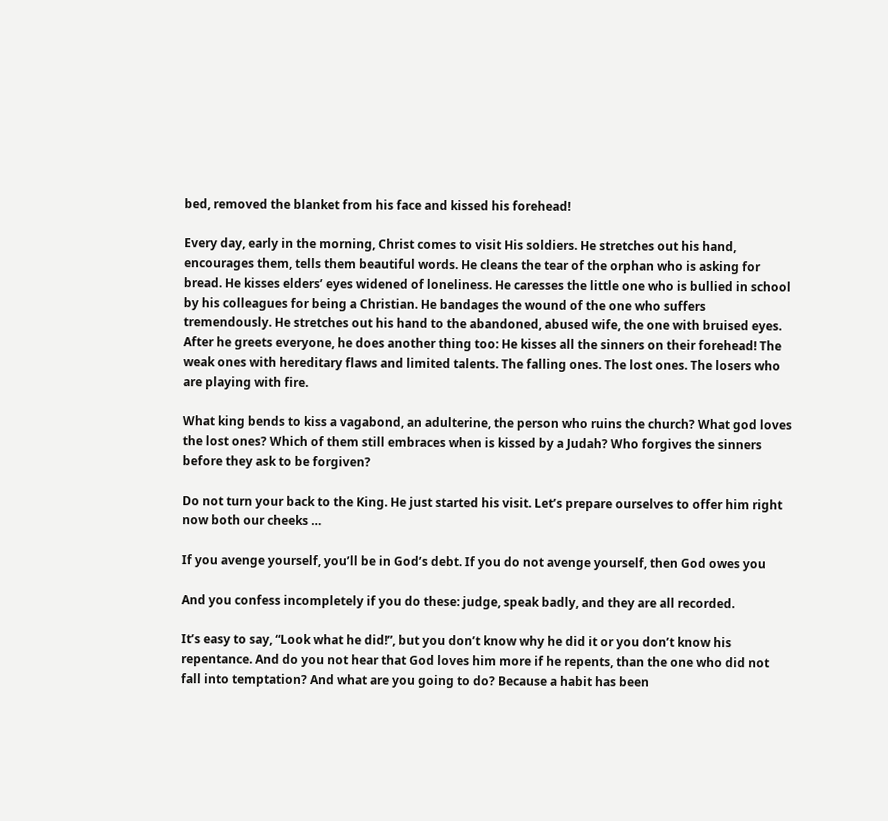bed, removed the blanket from his face and kissed his forehead!

Every day, early in the morning, Christ comes to visit His soldiers. He stretches out his hand, encourages them, tells them beautiful words. He cleans the tear of the orphan who is asking for bread. He kisses elders’ eyes widened of loneliness. He caresses the little one who is bullied in school by his colleagues for being a Christian. He bandages the wound of the one who suffers tremendously. He stretches out his hand to the abandoned, abused wife, the one with bruised eyes. After he greets everyone, he does another thing too: He kisses all the sinners on their forehead! The weak ones with hereditary flaws and limited talents. The falling ones. The lost ones. The losers who are playing with fire.

What king bends to kiss a vagabond, an adulterine, the person who ruins the church? What god loves the lost ones? Which of them still embraces when is kissed by a Judah? Who forgives the sinners before they ask to be forgiven?

Do not turn your back to the King. He just started his visit. Let’s prepare ourselves to offer him right now both our cheeks …

If you avenge yourself, you’ll be in God’s debt. If you do not avenge yourself, then God owes you

And you confess incompletely if you do these: judge, speak badly, and they are all recorded.

It’s easy to say, “Look what he did!”, but you don’t know why he did it or you don’t know his repentance. And do you not hear that God loves him more if he repents, than the one who did not fall into temptation? And what are you going to do? Because a habit has been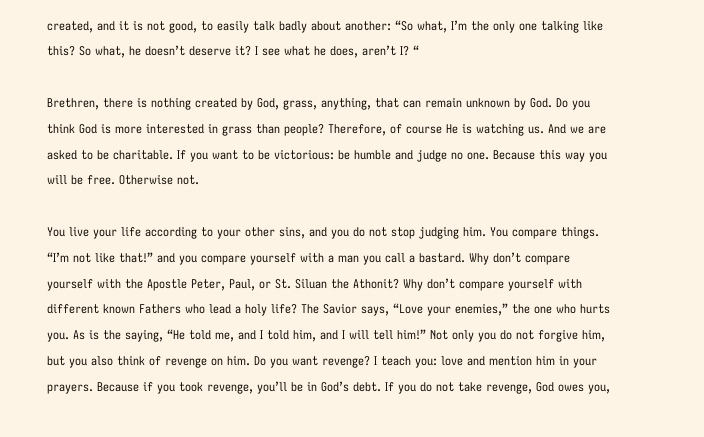created, and it is not good, to easily talk badly about another: “So what, I’m the only one talking like this? So what, he doesn’t deserve it? I see what he does, aren’t I? “

Brethren, there is nothing created by God, grass, anything, that can remain unknown by God. Do you think God is more interested in grass than people? Therefore, of course He is watching us. And we are asked to be charitable. If you want to be victorious: be humble and judge no one. Because this way you will be free. Otherwise not.

You live your life according to your other sins, and you do not stop judging him. You compare things. “I’m not like that!” and you compare yourself with a man you call a bastard. Why don’t compare yourself with the Apostle Peter, Paul, or St. Siluan the Athonit? Why don’t compare yourself with different known Fathers who lead a holy life? The Savior says, “Love your enemies,” the one who hurts you. As is the saying, “He told me, and I told him, and I will tell him!” Not only you do not forgive him, but you also think of revenge on him. Do you want revenge? I teach you: love and mention him in your prayers. Because if you took revenge, you’ll be in God’s debt. If you do not take revenge, God owes you,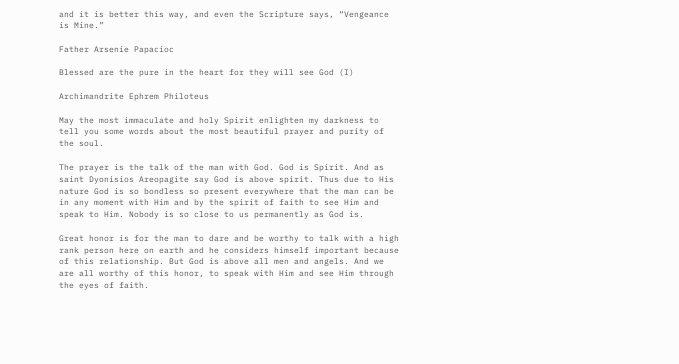and it is better this way, and even the Scripture says, “Vengeance is Mine.”

Father Arsenie Papacioc

Blessed are the pure in the heart for they will see God (I)

Archimandrite Ephrem Philoteus

May the most immaculate and holy Spirit enlighten my darkness to tell you some words about the most beautiful prayer and purity of the soul.

The prayer is the talk of the man with God. God is Spirit. And as saint Dyonisios Areopagite say God is above spirit. Thus due to His nature God is so bondless so present everywhere that the man can be in any moment with Him and by the spirit of faith to see Him and speak to Him. Nobody is so close to us permanently as God is.

Great honor is for the man to dare and be worthy to talk with a high rank person here on earth and he considers himself important because of this relationship. But God is above all men and angels. And we are all worthy of this honor, to speak with Him and see Him through the eyes of faith.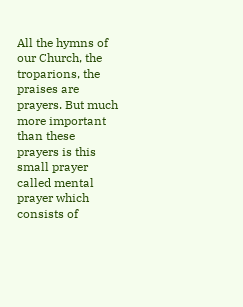All the hymns of our Church, the troparions, the praises are prayers. But much more important than these prayers is this small prayer called mental prayer which consists of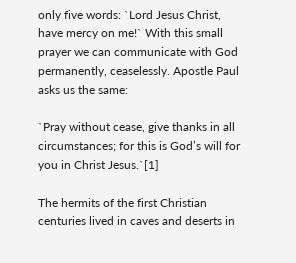only five words: `Lord Jesus Christ, have mercy on me!` With this small prayer we can communicate with God permanently, ceaselessly. Apostle Paul asks us the same:

`Pray without cease, give thanks in all circumstances; for this is God’s will for you in Christ Jesus.`[1]

The hermits of the first Christian centuries lived in caves and deserts in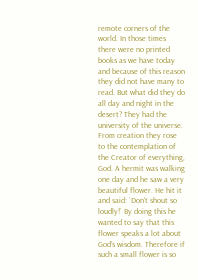remote corners of the world. In those times there were no printed books as we have today and because of this reason they did not have many to read. But what did they do all day and night in the desert? They had the university of the universe. From creation they rose to the contemplation of the Creator of everything, God. A hermit was walking one day and he saw a very beautiful flower. He hit it and said: `Don’t shout so loudly!` By doing this he wanted to say that this flower speaks a lot about God’s wisdom. Therefore if such a small flower is so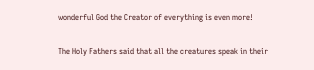wonderful God the Creator of everything is even more!

The Holy Fathers said that all the creatures speak in their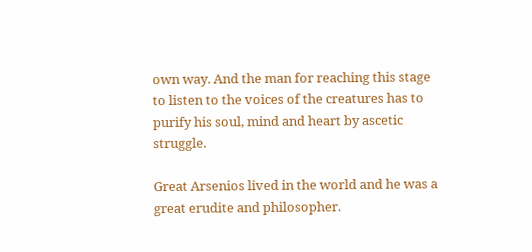own way. And the man for reaching this stage to listen to the voices of the creatures has to purify his soul, mind and heart by ascetic struggle.

Great Arsenios lived in the world and he was a great erudite and philosopher.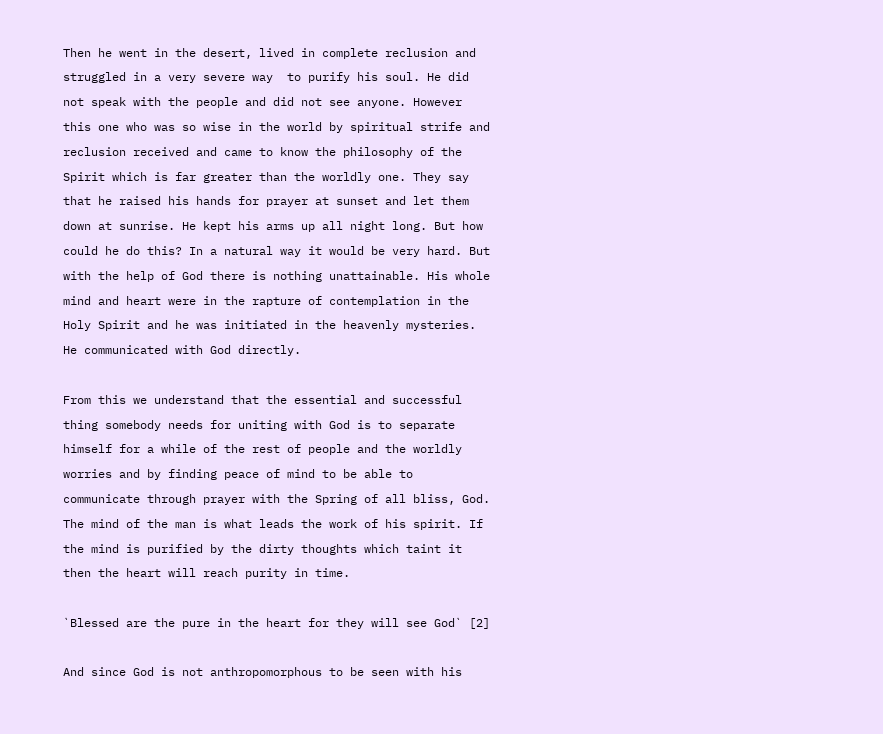Then he went in the desert, lived in complete reclusion and struggled in a very severe way  to purify his soul. He did not speak with the people and did not see anyone. However this one who was so wise in the world by spiritual strife and reclusion received and came to know the philosophy of the Spirit which is far greater than the worldly one. They say that he raised his hands for prayer at sunset and let them down at sunrise. He kept his arms up all night long. But how could he do this? In a natural way it would be very hard. But with the help of God there is nothing unattainable. His whole mind and heart were in the rapture of contemplation in the Holy Spirit and he was initiated in the heavenly mysteries. He communicated with God directly.

From this we understand that the essential and successful thing somebody needs for uniting with God is to separate himself for a while of the rest of people and the worldly worries and by finding peace of mind to be able to communicate through prayer with the Spring of all bliss, God. The mind of the man is what leads the work of his spirit. If the mind is purified by the dirty thoughts which taint it then the heart will reach purity in time.

`Blessed are the pure in the heart for they will see God` [2]

And since God is not anthropomorphous to be seen with his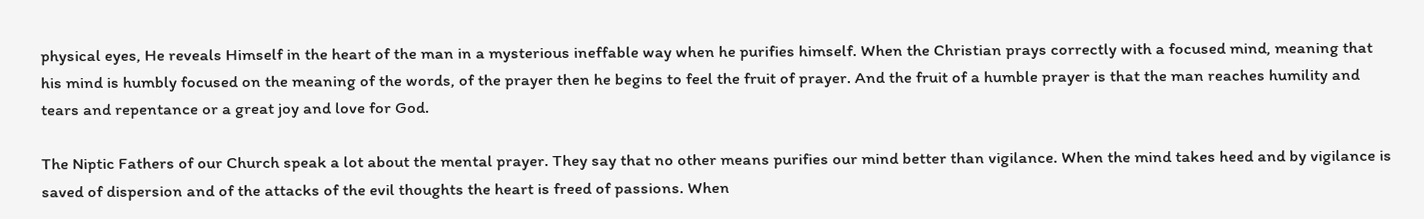physical eyes, He reveals Himself in the heart of the man in a mysterious ineffable way when he purifies himself. When the Christian prays correctly with a focused mind, meaning that his mind is humbly focused on the meaning of the words, of the prayer then he begins to feel the fruit of prayer. And the fruit of a humble prayer is that the man reaches humility and tears and repentance or a great joy and love for God.

The Niptic Fathers of our Church speak a lot about the mental prayer. They say that no other means purifies our mind better than vigilance. When the mind takes heed and by vigilance is saved of dispersion and of the attacks of the evil thoughts the heart is freed of passions. When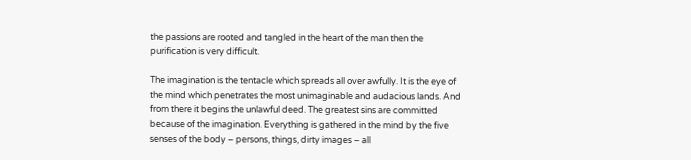the passions are rooted and tangled in the heart of the man then the purification is very difficult.

The imagination is the tentacle which spreads all over awfully. It is the eye of the mind which penetrates the most unimaginable and audacious lands. And from there it begins the unlawful deed. The greatest sins are committed because of the imagination. Everything is gathered in the mind by the five senses of the body – persons, things, dirty images – all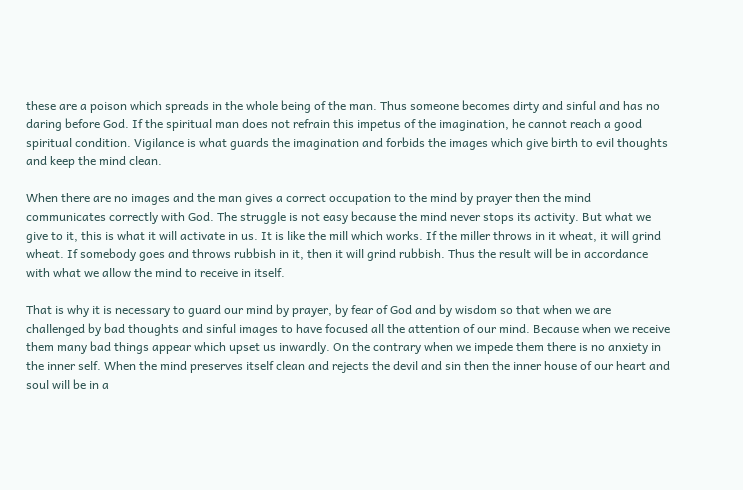these are a poison which spreads in the whole being of the man. Thus someone becomes dirty and sinful and has no daring before God. If the spiritual man does not refrain this impetus of the imagination, he cannot reach a good spiritual condition. Vigilance is what guards the imagination and forbids the images which give birth to evil thoughts and keep the mind clean.

When there are no images and the man gives a correct occupation to the mind by prayer then the mind communicates correctly with God. The struggle is not easy because the mind never stops its activity. But what we give to it, this is what it will activate in us. It is like the mill which works. If the miller throws in it wheat, it will grind wheat. If somebody goes and throws rubbish in it, then it will grind rubbish. Thus the result will be in accordance with what we allow the mind to receive in itself.

That is why it is necessary to guard our mind by prayer, by fear of God and by wisdom so that when we are challenged by bad thoughts and sinful images to have focused all the attention of our mind. Because when we receive them many bad things appear which upset us inwardly. On the contrary when we impede them there is no anxiety in the inner self. When the mind preserves itself clean and rejects the devil and sin then the inner house of our heart and soul will be in a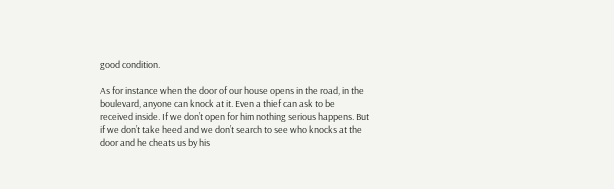good condition.

As for instance when the door of our house opens in the road, in the boulevard, anyone can knock at it. Even a thief can ask to be received inside. If we don’t open for him nothing serious happens. But if we don’t take heed and we don’t search to see who knocks at the door and he cheats us by his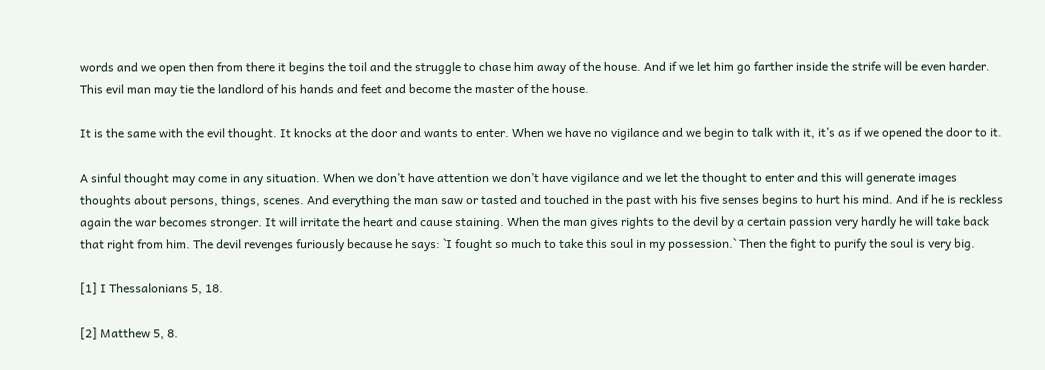words and we open then from there it begins the toil and the struggle to chase him away of the house. And if we let him go farther inside the strife will be even harder. This evil man may tie the landlord of his hands and feet and become the master of the house.

It is the same with the evil thought. It knocks at the door and wants to enter. When we have no vigilance and we begin to talk with it, it’s as if we opened the door to it.

A sinful thought may come in any situation. When we don’t have attention we don’t have vigilance and we let the thought to enter and this will generate images thoughts about persons, things, scenes. And everything the man saw or tasted and touched in the past with his five senses begins to hurt his mind. And if he is reckless again the war becomes stronger. It will irritate the heart and cause staining. When the man gives rights to the devil by a certain passion very hardly he will take back that right from him. The devil revenges furiously because he says: `I fought so much to take this soul in my possession.` Then the fight to purify the soul is very big.

[1] I Thessalonians 5, 18.

[2] Matthew 5, 8.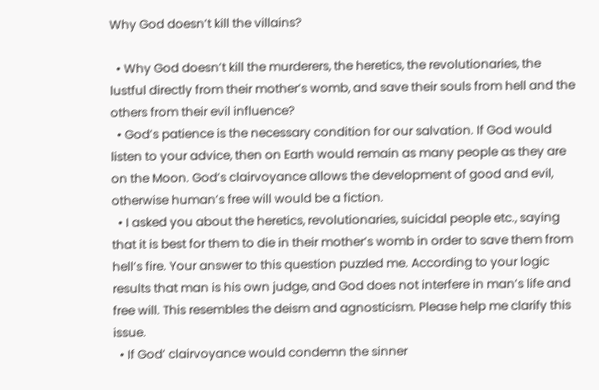Why God doesn’t kill the villains?

  • Why God doesn’t kill the murderers, the heretics, the revolutionaries, the lustful directly from their mother’s womb, and save their souls from hell and the others from their evil influence?
  • God’s patience is the necessary condition for our salvation. If God would listen to your advice, then on Earth would remain as many people as they are on the Moon. God’s clairvoyance allows the development of good and evil, otherwise human’s free will would be a fiction.
  • I asked you about the heretics, revolutionaries, suicidal people etc., saying that it is best for them to die in their mother’s womb in order to save them from hell’s fire. Your answer to this question puzzled me. According to your logic results that man is his own judge, and God does not interfere in man’s life and free will. This resembles the deism and agnosticism. Please help me clarify this issue.
  • If God’ clairvoyance would condemn the sinner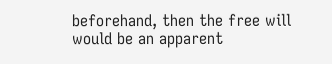beforehand, then the free will would be an apparent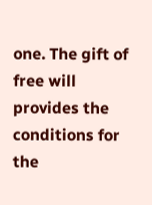one. The gift of free will provides the conditions for the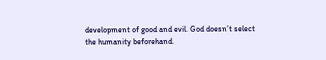development of good and evil. God doesn’t select the humanity beforehand.